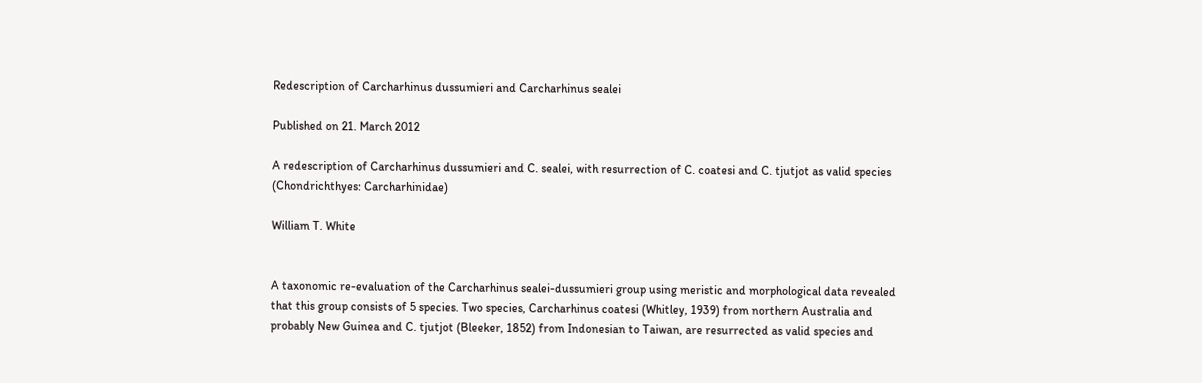Redescription of Carcharhinus dussumieri and Carcharhinus sealei

Published on 21. March 2012

A redescription of Carcharhinus dussumieri and C. sealei, with resurrection of C. coatesi and C. tjutjot as valid species (Chondrichthyes: Carcharhinidae)

William T. White


A taxonomic re-evaluation of the Carcharhinus sealei-dussumieri group using meristic and morphological data revealed that this group consists of 5 species. Two species, Carcharhinus coatesi (Whitley, 1939) from northern Australia and probably New Guinea and C. tjutjot (Bleeker, 1852) from Indonesian to Taiwan, are resurrected as valid species and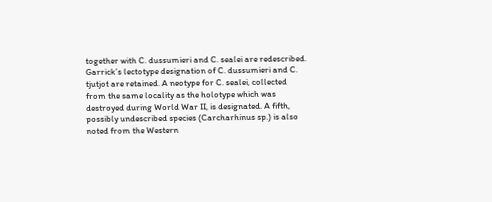together with C. dussumieri and C. sealei are redescribed. Garrick’s lectotype designation of C. dussumieri and C. tjutjot are retained. A neotype for C. sealei, collected from the same locality as the holotype which was destroyed during World War II, is designated. A fifth, possibly undescribed species (Carcharhinus sp.) is also noted from the Western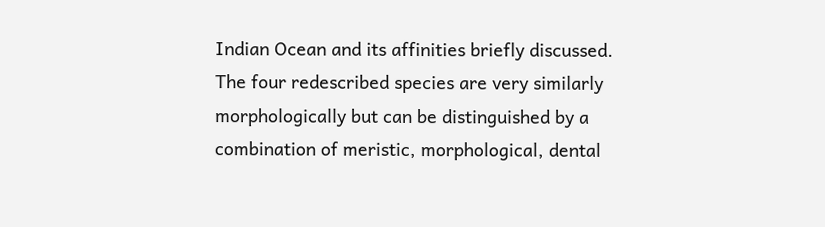Indian Ocean and its affinities briefly discussed. The four redescribed species are very similarly morphologically but can be distinguished by a combination of meristic, morphological, dental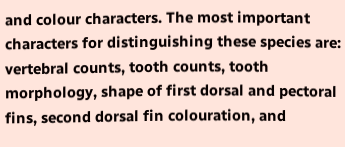and colour characters. The most important characters for distinguishing these species are: vertebral counts, tooth counts, tooth morphology, shape of first dorsal and pectoral fins, second dorsal fin colouration, and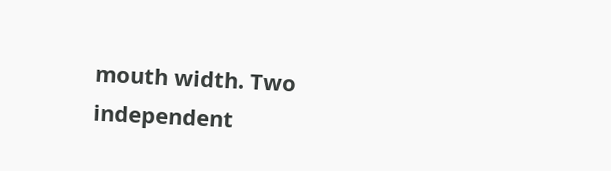mouth width. Two independent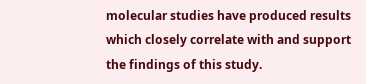molecular studies have produced results which closely correlate with and support the findings of this study.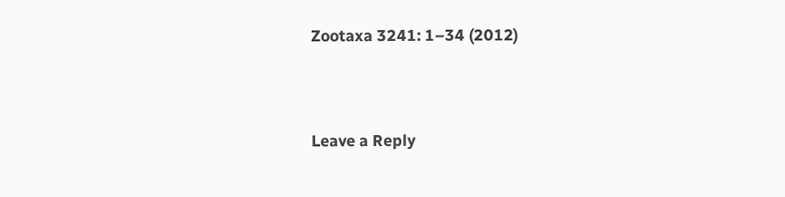Zootaxa 3241: 1–34 (2012)



Leave a Reply